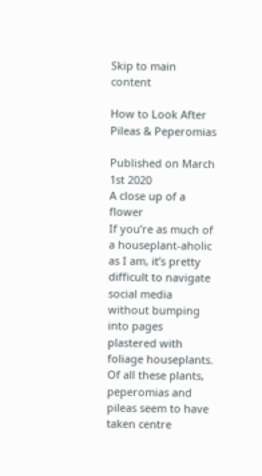Skip to main content

How to Look After Pileas & Peperomias

Published on March 1st 2020
A close up of a flower
If you’re as much of a houseplant-aholic as I am, it’s pretty difficult to navigate social media without bumping into pages plastered with foliage houseplants.
Of all these plants, peperomias and pileas seem to have taken centre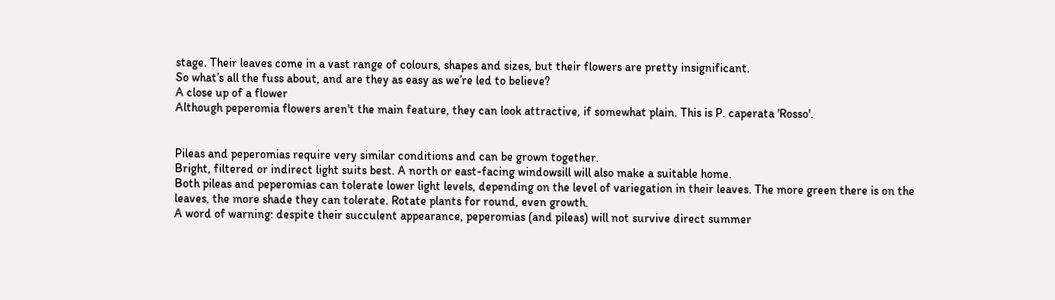stage. Their leaves come in a vast range of colours, shapes and sizes, but their flowers are pretty insignificant.
So what’s all the fuss about, and are they as easy as we’re led to believe?
A close up of a flower
Although peperomia flowers aren't the main feature, they can look attractive, if somewhat plain. This is P. caperata 'Rosso'.


Pileas and peperomias require very similar conditions and can be grown together.
Bright, filtered or indirect light suits best. A north or east-facing windowsill will also make a suitable home.
Both pileas and peperomias can tolerate lower light levels, depending on the level of variegation in their leaves. The more green there is on the leaves, the more shade they can tolerate. Rotate plants for round, even growth.
A word of warning: despite their succulent appearance, peperomias (and pileas) will not survive direct summer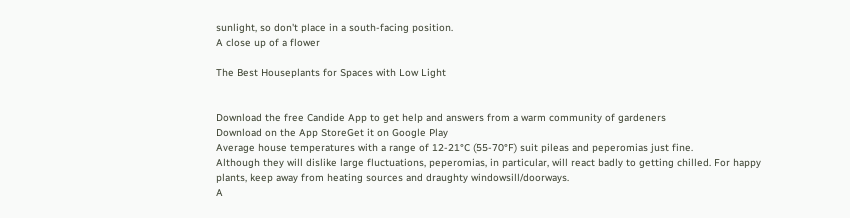sunlight, so don't place in a south-facing position.
A close up of a flower

The Best Houseplants for Spaces with Low Light


Download the free Candide App to get help and answers from a warm community of gardeners
Download on the App StoreGet it on Google Play
Average house temperatures with a range of 12-21°C (55-70°F) suit pileas and peperomias just fine.
Although they will dislike large fluctuations, peperomias, in particular, will react badly to getting chilled. For happy plants, keep away from heating sources and draughty windowsill/doorways.
A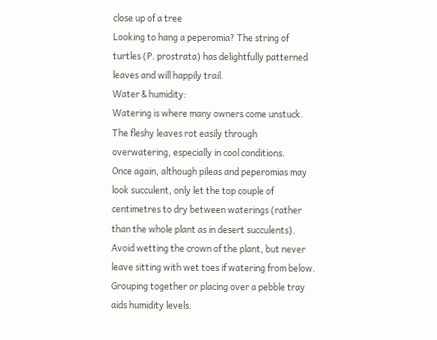close up of a tree
Looking to hang a peperomia? The string of turtles (P. prostrata) has delightfully patterned leaves and will happily trail.
Water & humidity:
Watering is where many owners come unstuck. The fleshy leaves rot easily through overwatering, especially in cool conditions.
Once again, although pileas and peperomias may look succulent, only let the top couple of centimetres to dry between waterings (rather than the whole plant as in desert succulents).
Avoid wetting the crown of the plant, but never leave sitting with wet toes if watering from below.
Grouping together or placing over a pebble tray aids humidity levels.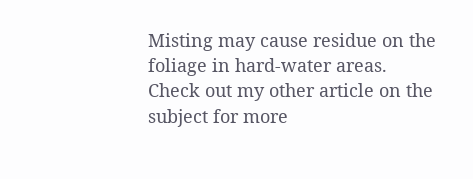Misting may cause residue on the foliage in hard-water areas.
Check out my other article on the subject for more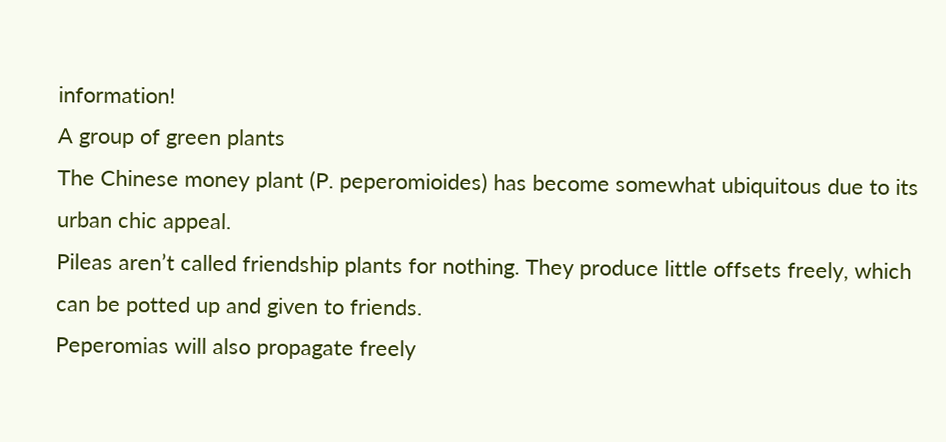information!
A group of green plants
The Chinese money plant (P. peperomioides) has become somewhat ubiquitous due to its urban chic appeal.
Pileas aren’t called friendship plants for nothing. They produce little offsets freely, which can be potted up and given to friends.
Peperomias will also propagate freely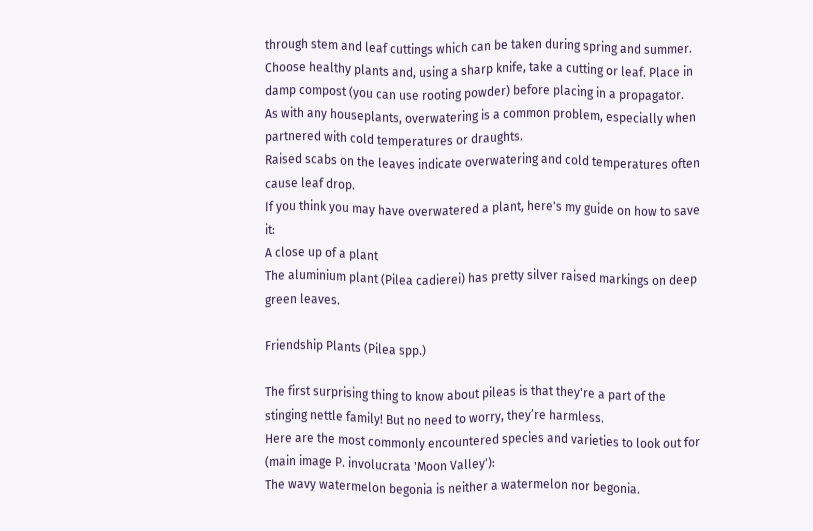through stem and leaf cuttings which can be taken during spring and summer.
Choose healthy plants and, using a sharp knife, take a cutting or leaf. Place in damp compost (you can use rooting powder) before placing in a propagator.
As with any houseplants, overwatering is a common problem, especially when partnered with cold temperatures or draughts.
Raised scabs on the leaves indicate overwatering and cold temperatures often cause leaf drop.
If you think you may have overwatered a plant, here's my guide on how to save it:
A close up of a plant
The aluminium plant (Pilea cadierei) has pretty silver raised markings on deep green leaves.

Friendship Plants (Pilea spp.)

The first surprising thing to know about pileas is that they're a part of the stinging nettle family! But no need to worry, they’re harmless.
Here are the most commonly encountered species and varieties to look out for (main image P. involucrata 'Moon Valley'):
The wavy watermelon begonia is neither a watermelon nor begonia.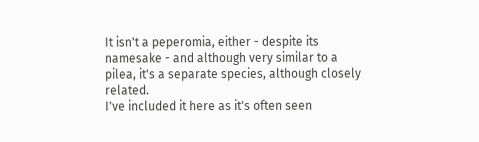It isn't a peperomia, either - despite its namesake - and although very similar to a pilea, it's a separate species, although closely related.
I've included it here as it's often seen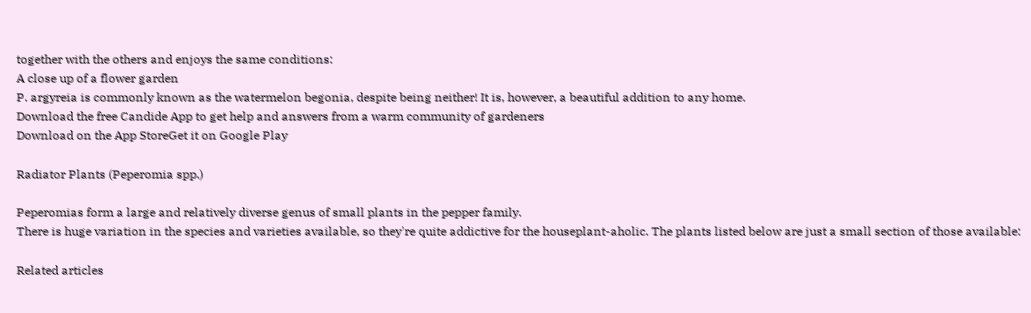together with the others and enjoys the same conditions:
A close up of a flower garden
P. argyreia is commonly known as the watermelon begonia, despite being neither! It is, however, a beautiful addition to any home.
Download the free Candide App to get help and answers from a warm community of gardeners
Download on the App StoreGet it on Google Play

Radiator Plants (Peperomia spp.)

Peperomias form a large and relatively diverse genus of small plants in the pepper family.
There is huge variation in the species and varieties available, so they're quite addictive for the houseplant-aholic. The plants listed below are just a small section of those available:

Related articles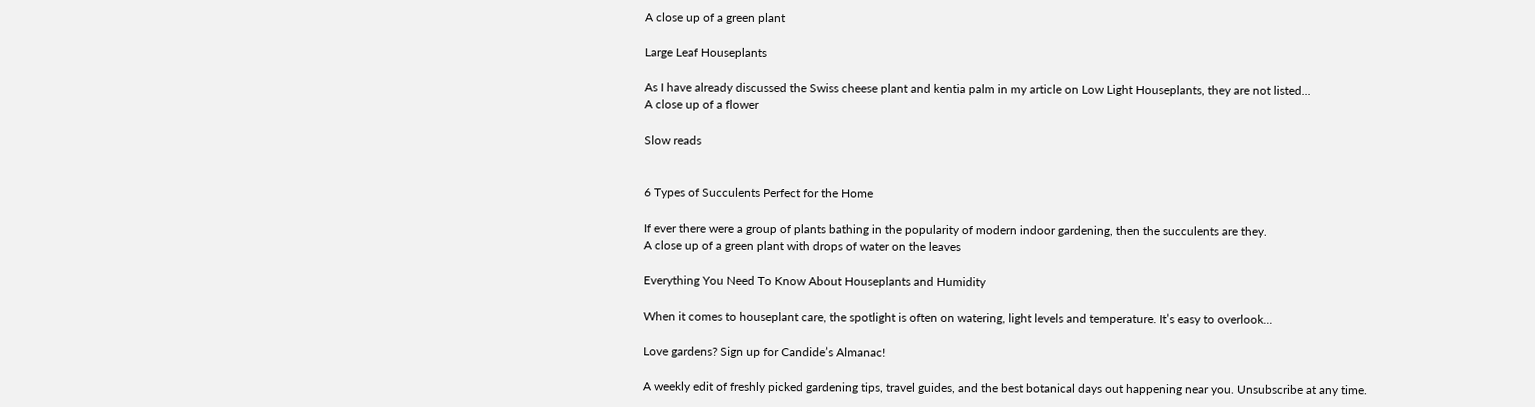A close up of a green plant

Large Leaf Houseplants

As I have already discussed the Swiss cheese plant and kentia palm in my article on Low Light Houseplants, they are not listed...
A close up of a flower

Slow reads


6 Types of Succulents Perfect for the Home

If ever there were a group of plants bathing in the popularity of modern indoor gardening, then the succulents are they.
A close up of a green plant with drops of water on the leaves

Everything You Need To Know About Houseplants and Humidity

When it comes to houseplant care, the spotlight is often on watering, light levels and temperature. It’s easy to overlook...

Love gardens? Sign up for Candide’s Almanac!

A weekly edit of freshly picked gardening tips, travel guides, and the best botanical days out happening near you. Unsubscribe at any time.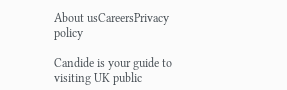About usCareersPrivacy policy

Candide is your guide to visiting UK public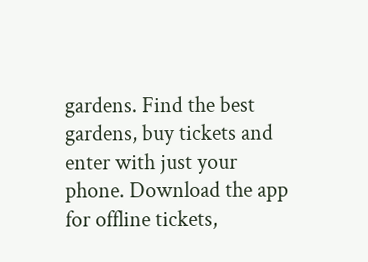gardens. Find the best gardens, buy tickets and enter with just your phone. Download the app for offline tickets,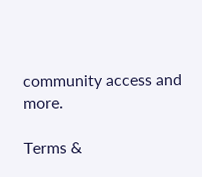community access and more.

Terms &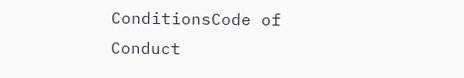ConditionsCode of Conduct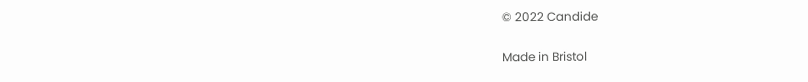© 2022 Candide

Made in Bristol